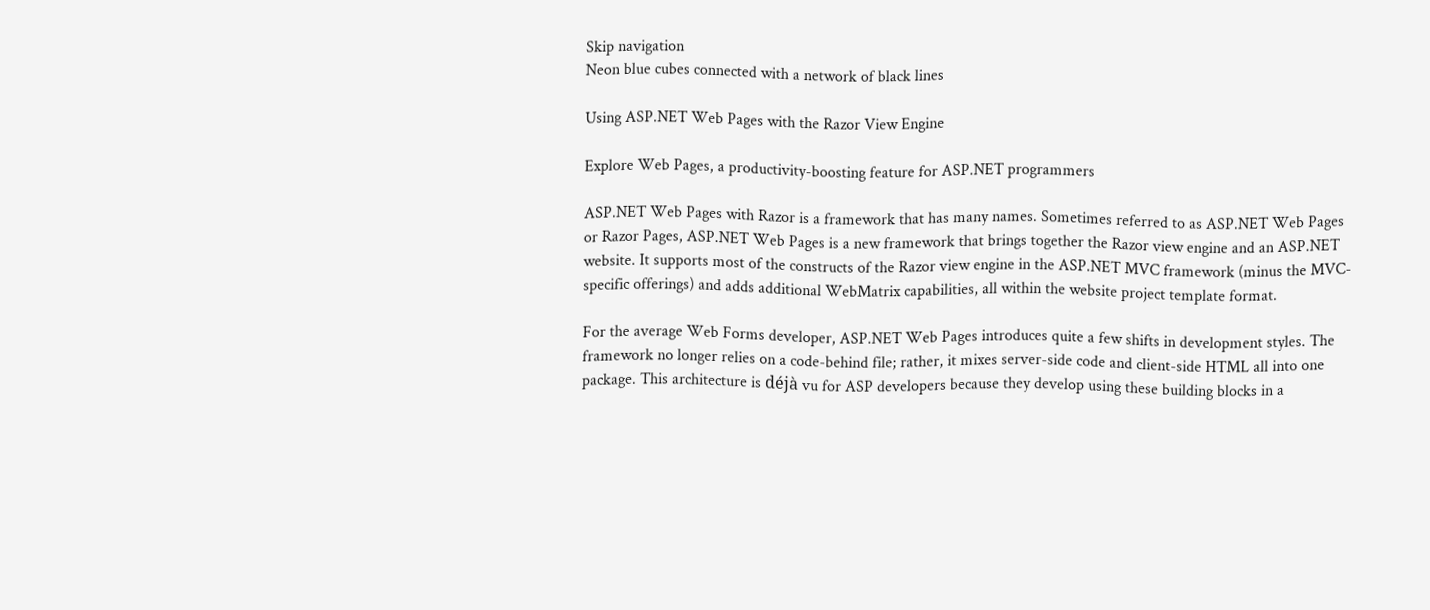Skip navigation
Neon blue cubes connected with a network of black lines

Using ASP.NET Web Pages with the Razor View Engine

Explore Web Pages, a productivity-boosting feature for ASP.NET programmers

ASP.NET Web Pages with Razor is a framework that has many names. Sometimes referred to as ASP.NET Web Pages or Razor Pages, ASP.NET Web Pages is a new framework that brings together the Razor view engine and an ASP.NET website. It supports most of the constructs of the Razor view engine in the ASP.NET MVC framework (minus the MVC-specific offerings) and adds additional WebMatrix capabilities, all within the website project template format.

For the average Web Forms developer, ASP.NET Web Pages introduces quite a few shifts in development styles. The framework no longer relies on a code-behind file; rather, it mixes server-side code and client-side HTML all into one package. This architecture is déjà vu for ASP developers because they develop using these building blocks in a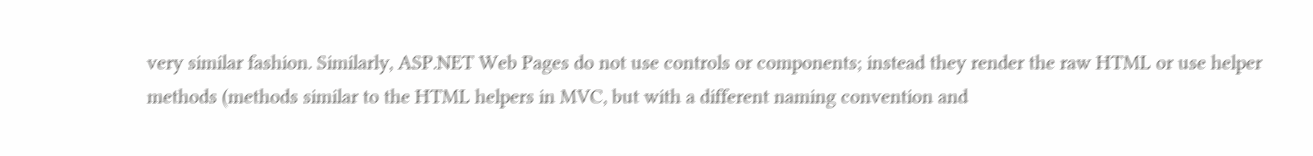very similar fashion. Similarly, ASP.NET Web Pages do not use controls or components; instead they render the raw HTML or use helper methods (methods similar to the HTML helpers in MVC, but with a different naming convention and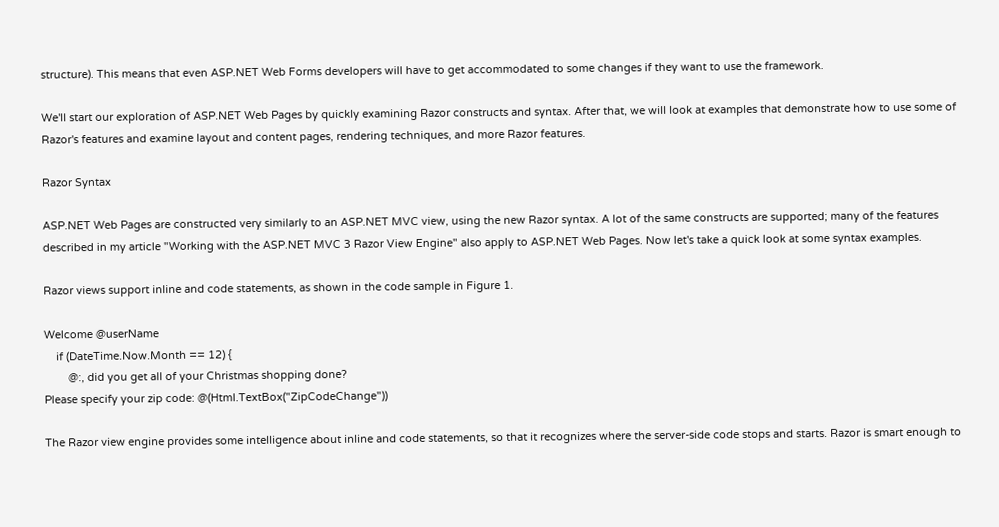structure). This means that even ASP.NET Web Forms developers will have to get accommodated to some changes if they want to use the framework.

We'll start our exploration of ASP.NET Web Pages by quickly examining Razor constructs and syntax. After that, we will look at examples that demonstrate how to use some of Razor's features and examine layout and content pages, rendering techniques, and more Razor features.

Razor Syntax

ASP.NET Web Pages are constructed very similarly to an ASP.NET MVC view, using the new Razor syntax. A lot of the same constructs are supported; many of the features described in my article "Working with the ASP.NET MVC 3 Razor View Engine" also apply to ASP.NET Web Pages. Now let's take a quick look at some syntax examples.

Razor views support inline and code statements, as shown in the code sample in Figure 1.

Welcome @userName
    if (DateTime.Now.Month == 12) {
        @:, did you get all of your Christmas shopping done?
Please specify your zip code: @(Html.TextBox("ZipCodeChange"))

The Razor view engine provides some intelligence about inline and code statements, so that it recognizes where the server-side code stops and starts. Razor is smart enough to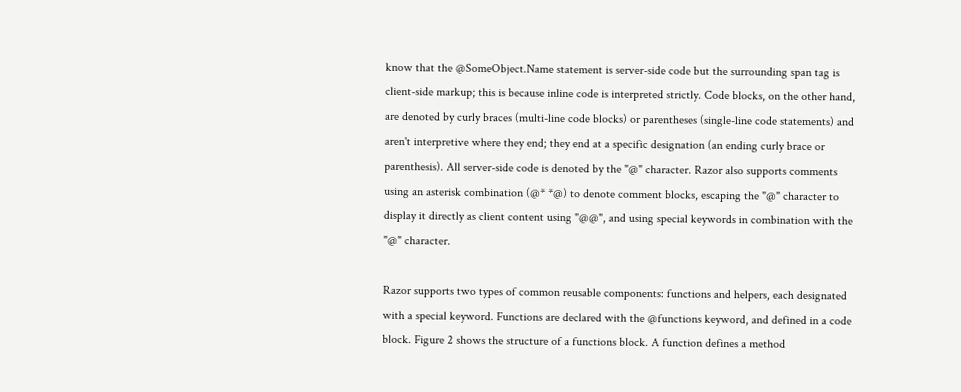know that the @SomeObject.Name statement is server-side code but the surrounding span tag is client-side markup; this is because inline code is interpreted strictly. Code blocks, on the other hand, are denoted by curly braces (multi-line code blocks) or parentheses (single-line code statements) and aren't interpretive where they end; they end at a specific designation (an ending curly brace or parenthesis). All server-side code is denoted by the "@" character. Razor also supports comments using an asterisk combination (@* *@) to denote comment blocks, escaping the "@" character to display it directly as client content using "@@", and using special keywords in combination with the "@" character.

Razor supports two types of common reusable components: functions and helpers, each designated with a special keyword. Functions are declared with the @functions keyword, and defined in a code block. Figure 2 shows the structure of a functions block. A function defines a method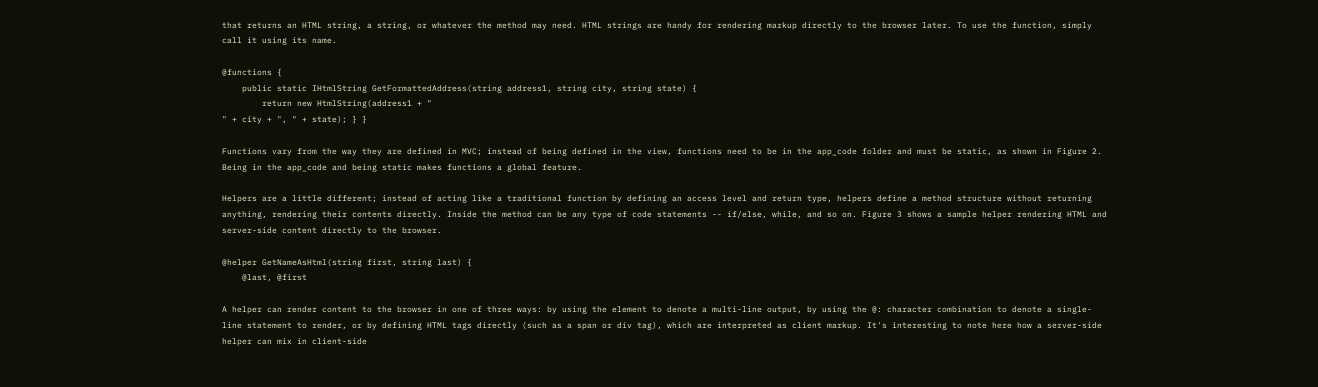that returns an HTML string, a string, or whatever the method may need. HTML strings are handy for rendering markup directly to the browser later. To use the function, simply call it using its name.

@functions {
    public static IHtmlString GetFormattedAddress(string address1, string city, string state) {
        return new HtmlString(address1 + "
" + city + ", " + state); } }

Functions vary from the way they are defined in MVC; instead of being defined in the view, functions need to be in the app_code folder and must be static, as shown in Figure 2. Being in the app_code and being static makes functions a global feature.

Helpers are a little different; instead of acting like a traditional function by defining an access level and return type, helpers define a method structure without returning anything, rendering their contents directly. Inside the method can be any type of code statements -- if/else, while, and so on. Figure 3 shows a sample helper rendering HTML and server-side content directly to the browser.

@helper GetNameAsHtml(string first, string last) {
    @last, @first

A helper can render content to the browser in one of three ways: by using the element to denote a multi-line output, by using the @: character combination to denote a single-line statement to render, or by defining HTML tags directly (such as a span or div tag), which are interpreted as client markup. It's interesting to note here how a server-side helper can mix in client-side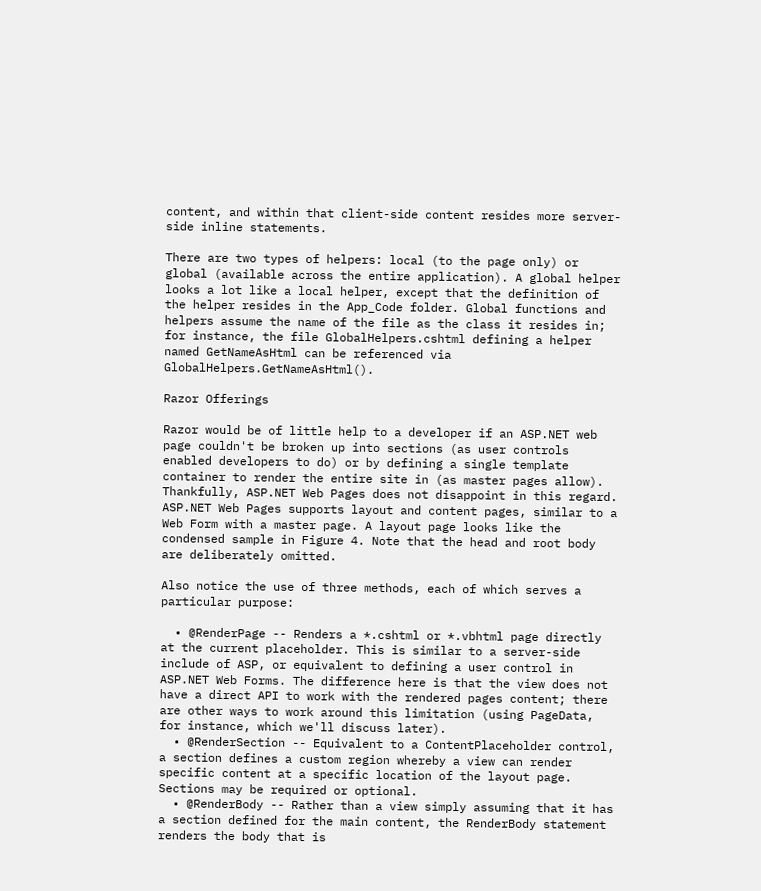content, and within that client-side content resides more server-side inline statements.

There are two types of helpers: local (to the page only) or global (available across the entire application). A global helper looks a lot like a local helper, except that the definition of the helper resides in the App_Code folder. Global functions and helpers assume the name of the file as the class it resides in; for instance, the file GlobalHelpers.cshtml defining a helper named GetNameAsHtml can be referenced via GlobalHelpers.GetNameAsHtml().

Razor Offerings

Razor would be of little help to a developer if an ASP.NET web page couldn't be broken up into sections (as user controls enabled developers to do) or by defining a single template container to render the entire site in (as master pages allow). Thankfully, ASP.NET Web Pages does not disappoint in this regard. ASP.NET Web Pages supports layout and content pages, similar to a Web Form with a master page. A layout page looks like the condensed sample in Figure 4. Note that the head and root body are deliberately omitted.

Also notice the use of three methods, each of which serves a particular purpose:

  • @RenderPage -- Renders a *.cshtml or *.vbhtml page directly at the current placeholder. This is similar to a server-side include of ASP, or equivalent to defining a user control in ASP.NET Web Forms. The difference here is that the view does not have a direct API to work with the rendered pages content; there are other ways to work around this limitation (using PageData, for instance, which we'll discuss later).
  • @RenderSection -- Equivalent to a ContentPlaceholder control, a section defines a custom region whereby a view can render specific content at a specific location of the layout page. Sections may be required or optional.
  • @RenderBody -- Rather than a view simply assuming that it has a section defined for the main content, the RenderBody statement renders the body that is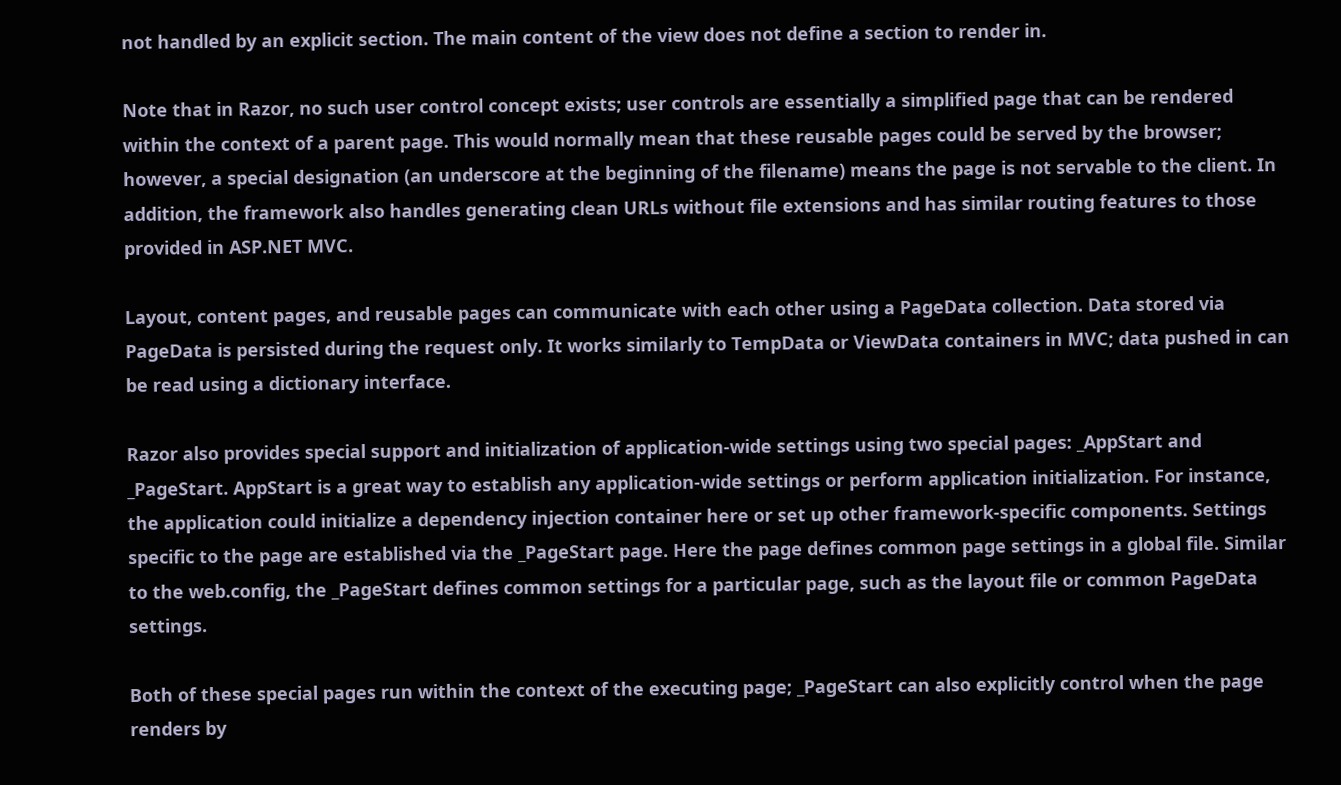not handled by an explicit section. The main content of the view does not define a section to render in.

Note that in Razor, no such user control concept exists; user controls are essentially a simplified page that can be rendered within the context of a parent page. This would normally mean that these reusable pages could be served by the browser; however, a special designation (an underscore at the beginning of the filename) means the page is not servable to the client. In addition, the framework also handles generating clean URLs without file extensions and has similar routing features to those provided in ASP.NET MVC.

Layout, content pages, and reusable pages can communicate with each other using a PageData collection. Data stored via PageData is persisted during the request only. It works similarly to TempData or ViewData containers in MVC; data pushed in can be read using a dictionary interface.

Razor also provides special support and initialization of application-wide settings using two special pages: _AppStart and _PageStart. AppStart is a great way to establish any application-wide settings or perform application initialization. For instance, the application could initialize a dependency injection container here or set up other framework-specific components. Settings specific to the page are established via the _PageStart page. Here the page defines common page settings in a global file. Similar to the web.config, the _PageStart defines common settings for a particular page, such as the layout file or common PageData settings.

Both of these special pages run within the context of the executing page; _PageStart can also explicitly control when the page renders by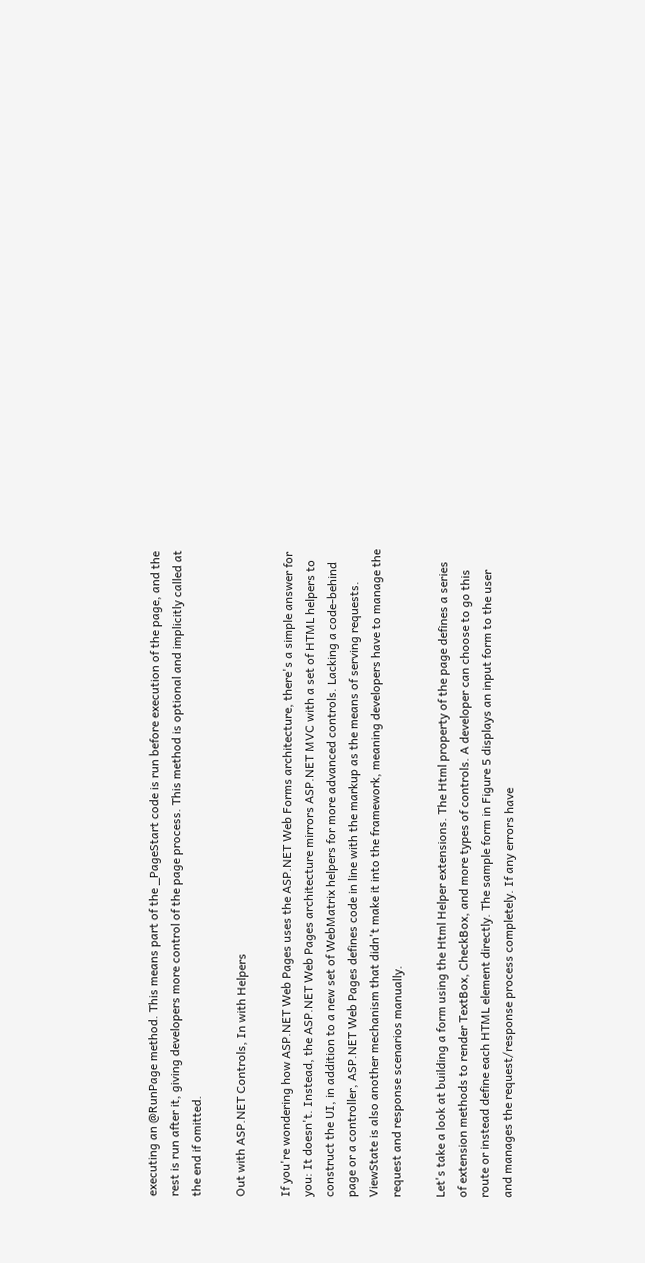executing an @RunPage method. This means part of the _PageStart code is run before execution of the page, and the rest is run after it, giving developers more control of the page process. This method is optional and implicitly called at the end if omitted.

Out with ASP.NET Controls, In with Helpers

If you're wondering how ASP.NET Web Pages uses the ASP.NET Web Forms architecture, there's a simple answer for you: It doesn't. Instead, the ASP.NET Web Pages architecture mirrors ASP.NET MVC with a set of HTML helpers to construct the UI, in addition to a new set of WebMatrix helpers for more advanced controls. Lacking a code-behind page or a controller, ASP.NET Web Pages defines code in line with the markup as the means of serving requests. ViewState is also another mechanism that didn't make it into the framework, meaning developers have to manage the request and response scenarios manually.

Let's take a look at building a form using the Html Helper extensions. The Html property of the page defines a series of extension methods to render TextBox, CheckBox, and more types of controls. A developer can choose to go this route or instead define each HTML element directly. The sample form in Figure 5 displays an input form to the user and manages the request/response process completely. If any errors have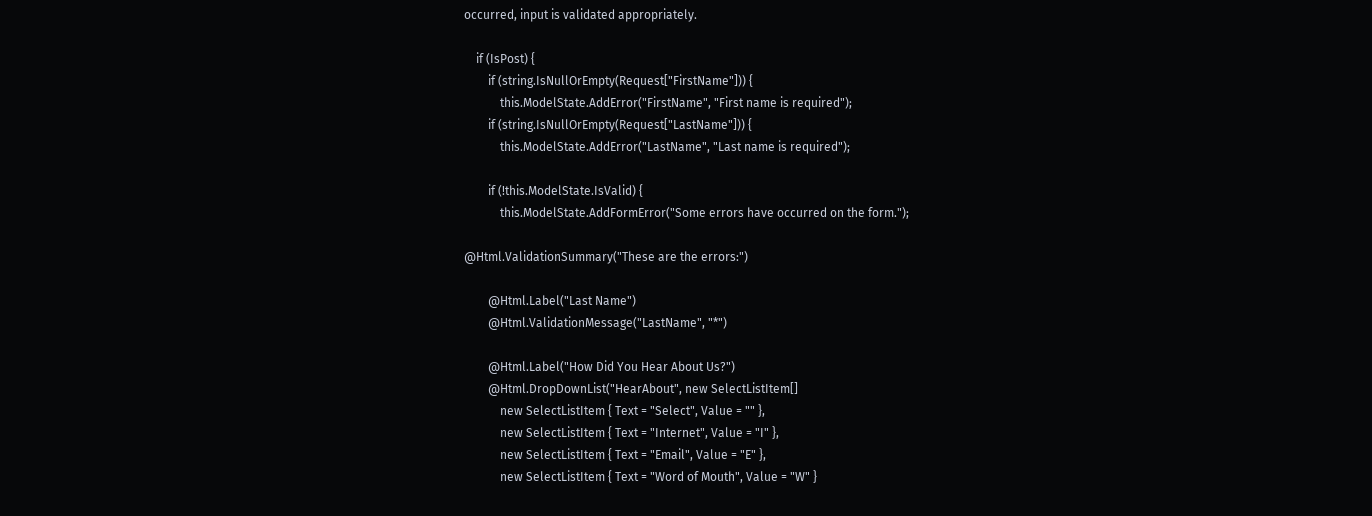occurred, input is validated appropriately.

    if (IsPost) {
        if (string.IsNullOrEmpty(Request["FirstName"])) {
            this.ModelState.AddError("FirstName", "First name is required");
        if (string.IsNullOrEmpty(Request["LastName"])) {
            this.ModelState.AddError("LastName", "Last name is required");

        if (!this.ModelState.IsValid) {
            this.ModelState.AddFormError("Some errors have occurred on the form.");

@Html.ValidationSummary("These are the errors:")

        @Html.Label("Last Name")
        @Html.ValidationMessage("LastName", "*")

        @Html.Label("How Did You Hear About Us?")
        @Html.DropDownList("HearAbout", new SelectListItem[]
            new SelectListItem { Text = "Select", Value = "" },
            new SelectListItem { Text = "Internet", Value = "I" },
            new SelectListItem { Text = "Email", Value = "E" },
            new SelectListItem { Text = "Word of Mouth", Value = "W" }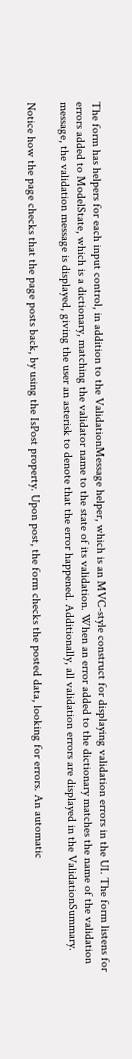The form has helpers for each input control, in addition to the ValidationMessage helper, which is an MVC-style construct for displaying validation errors in the UI. The form listens for errors added to ModelState, which is a dictionary, matching the validator name to the state of its validation. When an error added to the dictionary matches the name of the validation message, the validation message is displayed, giving the user an asterisk to denote that the error happened. Additionally, all validation errors are displayed in the ValidationSummary.

Notice how the page checks that the page posts back, by using the IsPost property. Upon post, the form checks the posted data, looking for errors. An automatic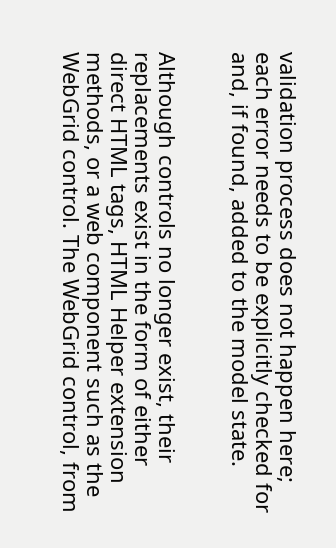validation process does not happen here; each error needs to be explicitly checked for and, if found, added to the model state.


Although controls no longer exist, their replacements exist in the form of either direct HTML tags, HTML Helper extension methods, or a web component such as the WebGrid control. The WebGrid control, from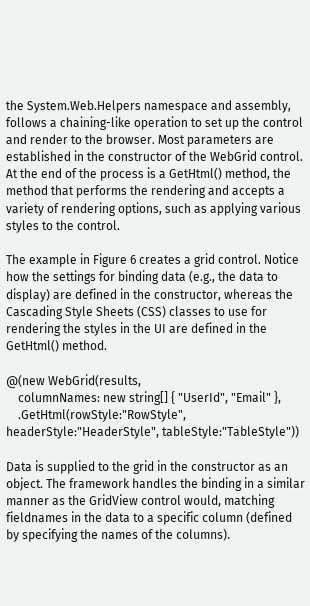the System.Web.Helpers namespace and assembly, follows a chaining-like operation to set up the control and render to the browser. Most parameters are established in the constructor of the WebGrid control. At the end of the process is a GetHtml() method, the method that performs the rendering and accepts a variety of rendering options, such as applying various styles to the control.

The example in Figure 6 creates a grid control. Notice how the settings for binding data (e.g., the data to display) are defined in the constructor, whereas the Cascading Style Sheets (CSS) classes to use for rendering the styles in the UI are defined in the GetHtml() method.

@(new WebGrid(results,
    columnNames: new string[] { "UserId", "Email" },
    .GetHtml(rowStyle:"RowStyle", headerStyle:"HeaderStyle", tableStyle:"TableStyle"))

Data is supplied to the grid in the constructor as an object. The framework handles the binding in a similar manner as the GridView control would, matching fieldnames in the data to a specific column (defined by specifying the names of the columns).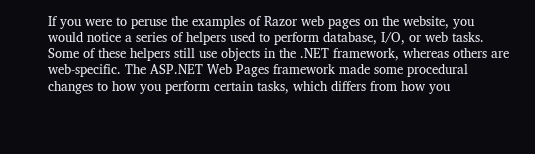If you were to peruse the examples of Razor web pages on the website, you would notice a series of helpers used to perform database, I/O, or web tasks. Some of these helpers still use objects in the .NET framework, whereas others are web-specific. The ASP.NET Web Pages framework made some procedural changes to how you perform certain tasks, which differs from how you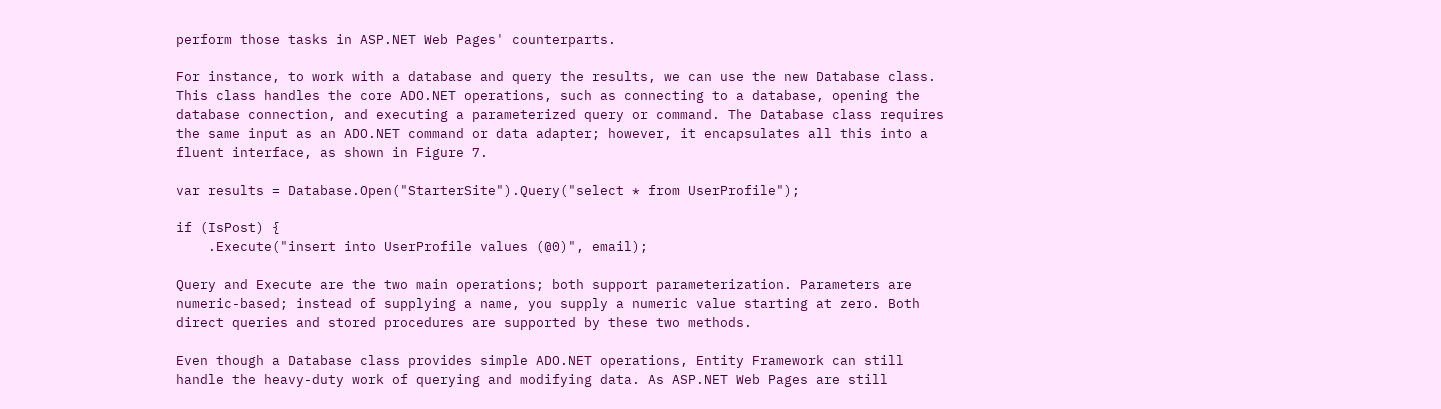perform those tasks in ASP.NET Web Pages' counterparts.

For instance, to work with a database and query the results, we can use the new Database class. This class handles the core ADO.NET operations, such as connecting to a database, opening the database connection, and executing a parameterized query or command. The Database class requires the same input as an ADO.NET command or data adapter; however, it encapsulates all this into a fluent interface, as shown in Figure 7.

var results = Database.Open("StarterSite").Query("select * from UserProfile");

if (IsPost) {
    .Execute("insert into UserProfile values (@0)", email);

Query and Execute are the two main operations; both support parameterization. Parameters are numeric-based; instead of supplying a name, you supply a numeric value starting at zero. Both direct queries and stored procedures are supported by these two methods.

Even though a Database class provides simple ADO.NET operations, Entity Framework can still handle the heavy-duty work of querying and modifying data. As ASP.NET Web Pages are still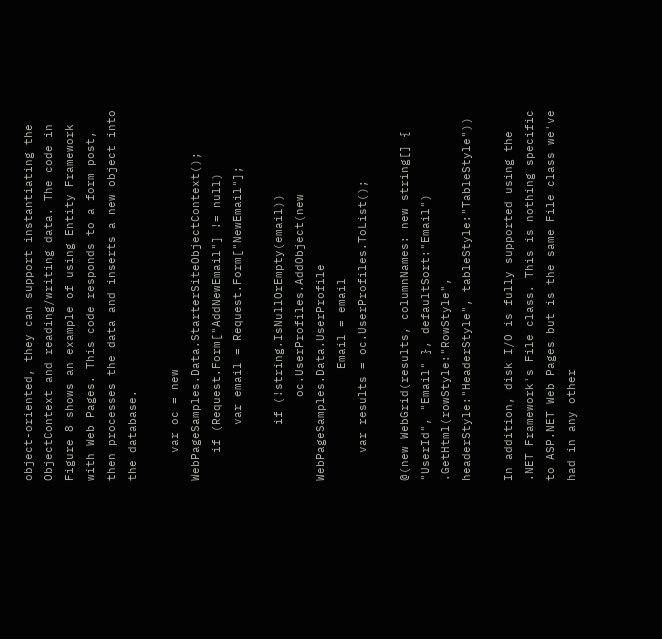object-oriented, they can support instantiating the ObjectContext and reading/writing data. The code in Figure 8 shows an example of using Entity Framework with Web Pages. This code responds to a form post, then processes the data and inserts a new object into the database.

    var oc = new WebPageSamples.Data.StarterSiteObjectContext();
    if (Request.Form["AddNewEmail"] != null)
        var email = Request.Form["NewEmail"];

        if (!string.IsNullOrEmpty(email))
            oc.UserProfiles.AddObject(new WebPageSamples.Data.UserProfile
                Email = email
    var results = oc.UserProfiles.ToList();

@(new WebGrid(results, columnNames: new string[] { "UserId", "Email" }, defaultSort:"Email") .GetHtml(rowStyle:"RowStyle", headerStyle:"HeaderStyle", tableStyle:"TableStyle"))

In addition, disk I/O is fully supported using the .NET Framework's File class. This is nothing specific to ASP.NET Web Pages but is the same File class we've had in any other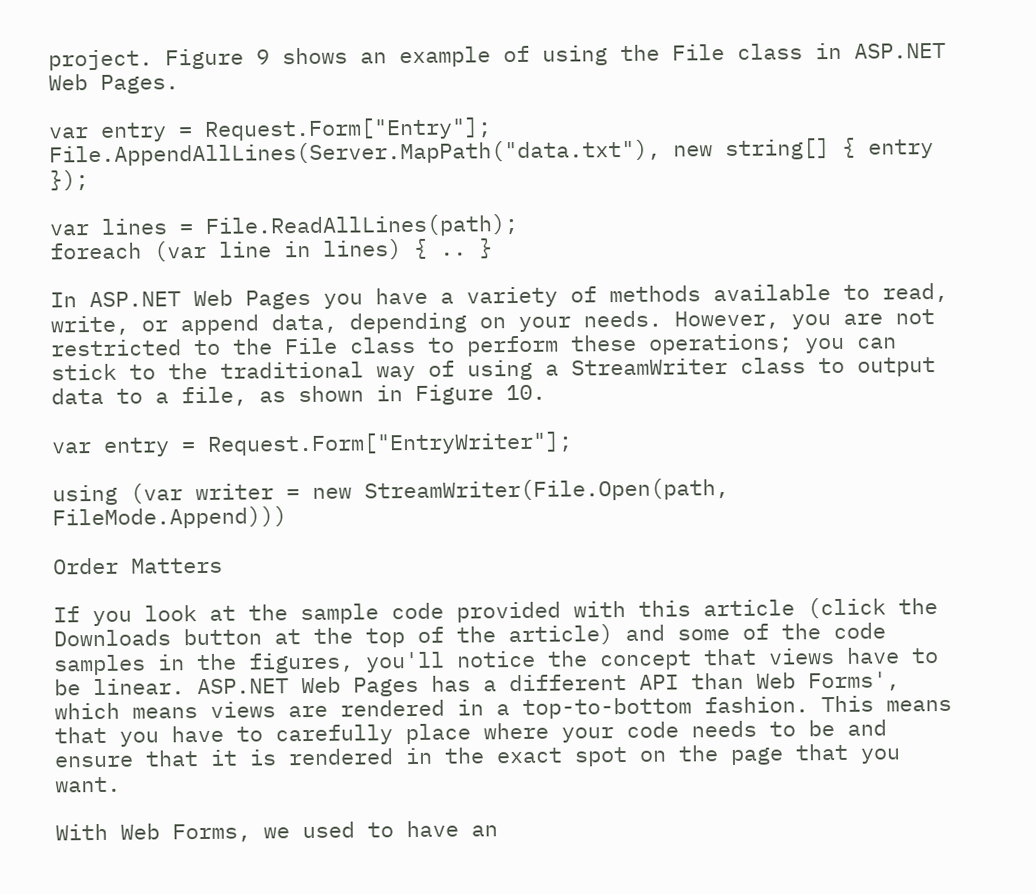project. Figure 9 shows an example of using the File class in ASP.NET Web Pages.

var entry = Request.Form["Entry"];
File.AppendAllLines(Server.MapPath("data.txt"), new string[] { entry });

var lines = File.ReadAllLines(path);
foreach (var line in lines) { .. }

In ASP.NET Web Pages you have a variety of methods available to read, write, or append data, depending on your needs. However, you are not restricted to the File class to perform these operations; you can stick to the traditional way of using a StreamWriter class to output data to a file, as shown in Figure 10.

var entry = Request.Form["EntryWriter"];

using (var writer = new StreamWriter(File.Open(path, FileMode.Append)))

Order Matters

If you look at the sample code provided with this article (click the Downloads button at the top of the article) and some of the code samples in the figures, you'll notice the concept that views have to be linear. ASP.NET Web Pages has a different API than Web Forms', which means views are rendered in a top-to-bottom fashion. This means that you have to carefully place where your code needs to be and ensure that it is rendered in the exact spot on the page that you want.

With Web Forms, we used to have an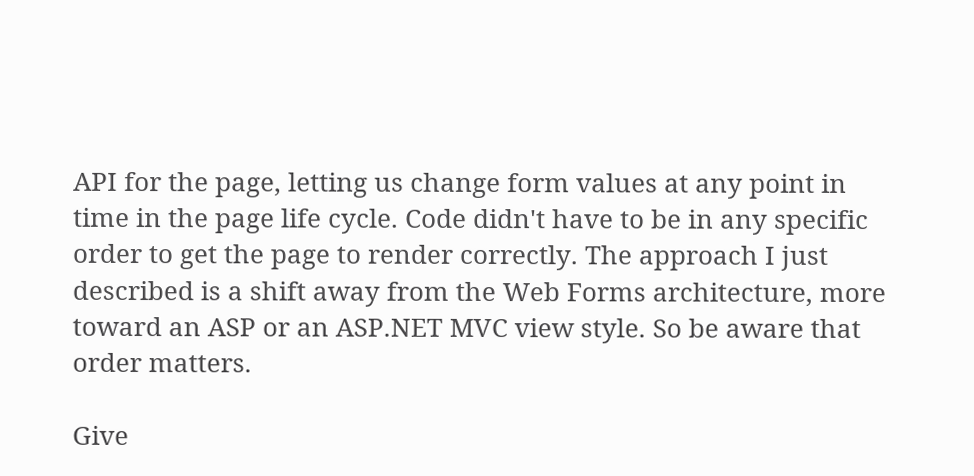API for the page, letting us change form values at any point in time in the page life cycle. Code didn't have to be in any specific order to get the page to render correctly. The approach I just described is a shift away from the Web Forms architecture, more toward an ASP or an ASP.NET MVC view style. So be aware that order matters.

Give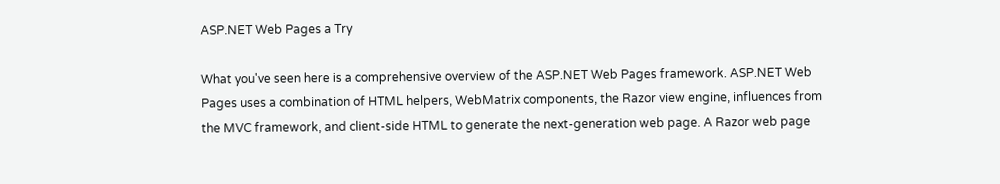ASP.NET Web Pages a Try

What you've seen here is a comprehensive overview of the ASP.NET Web Pages framework. ASP.NET Web Pages uses a combination of HTML helpers, WebMatrix components, the Razor view engine, influences from the MVC framework, and client-side HTML to generate the next-generation web page. A Razor web page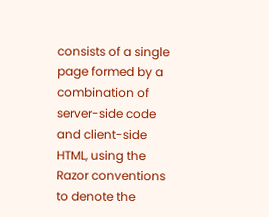consists of a single page formed by a combination of server-side code and client-side HTML, using the Razor conventions to denote the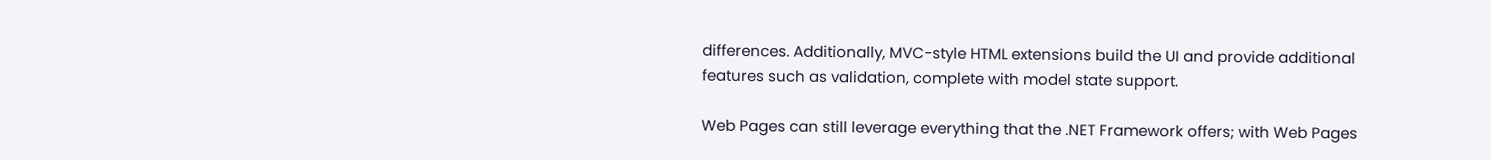differences. Additionally, MVC-style HTML extensions build the UI and provide additional features such as validation, complete with model state support.

Web Pages can still leverage everything that the .NET Framework offers; with Web Pages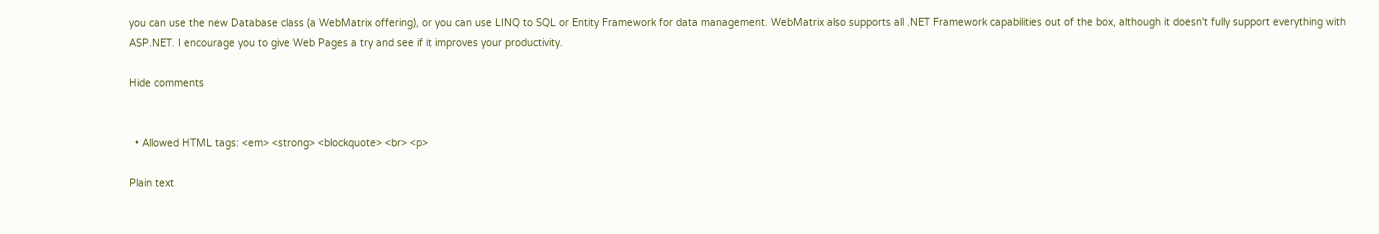you can use the new Database class (a WebMatrix offering), or you can use LINQ to SQL or Entity Framework for data management. WebMatrix also supports all .NET Framework capabilities out of the box, although it doesn't fully support everything with ASP.NET. I encourage you to give Web Pages a try and see if it improves your productivity.

Hide comments


  • Allowed HTML tags: <em> <strong> <blockquote> <br> <p>

Plain text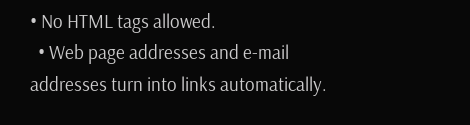• No HTML tags allowed.
  • Web page addresses and e-mail addresses turn into links automatically.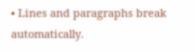• Lines and paragraphs break automatically.